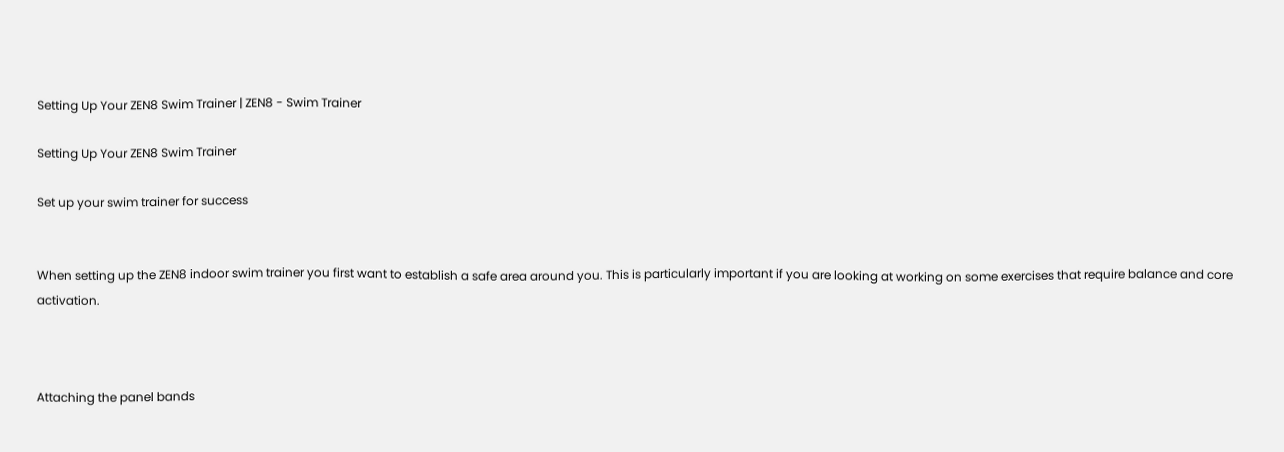Setting Up Your ZEN8 Swim Trainer | ZEN8 - Swim Trainer

Setting Up Your ZEN8 Swim Trainer

Set up your swim trainer for success


When setting up the ZEN8 indoor swim trainer you first want to establish a safe area around you. This is particularly important if you are looking at working on some exercises that require balance and core activation.



Attaching the panel bands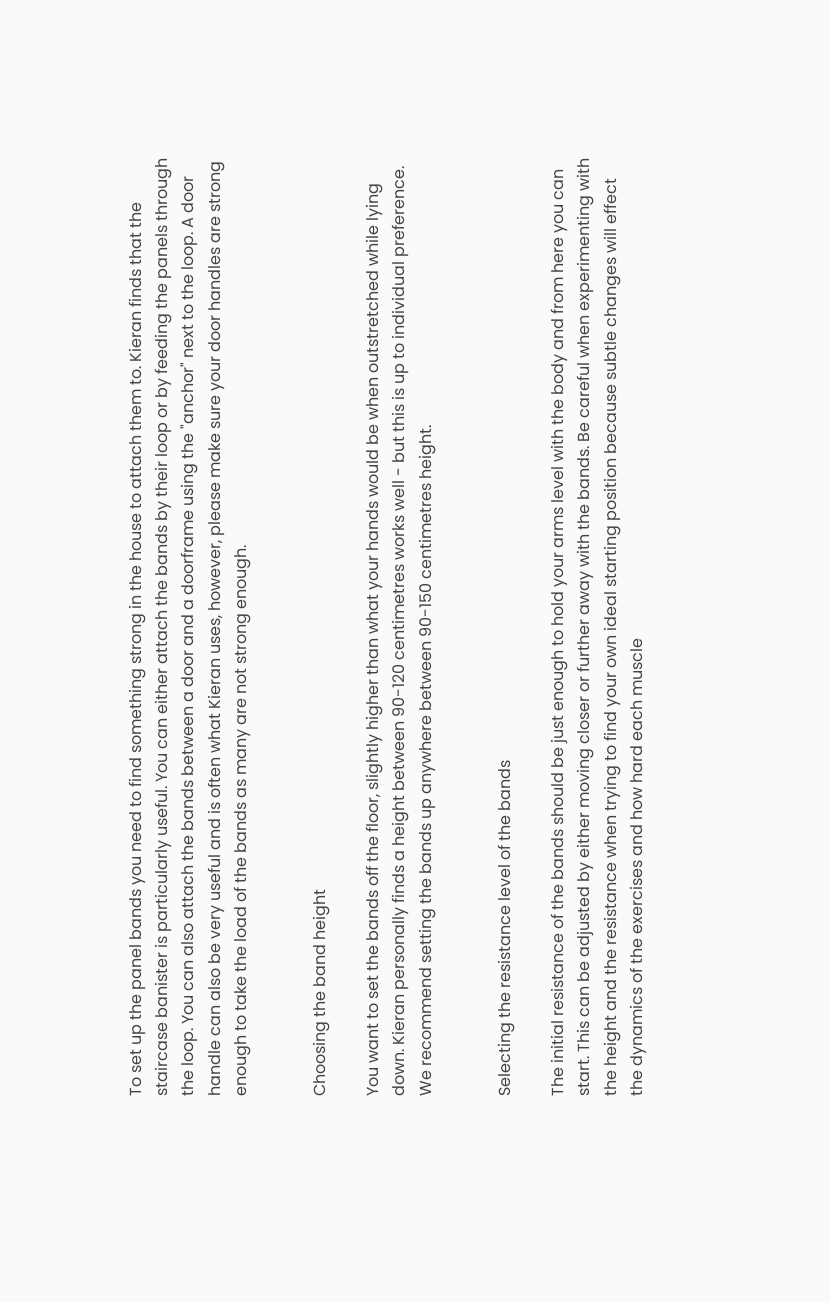To set up the panel bands you need to find something strong in the house to attach them to. Kieran finds that the staircase banister is particularly useful. You can either attach the bands by their loop or by feeding the panels through the loop. You can also attach the bands between a door and a doorframe using the "anchor" next to the loop. A door handle can also be very useful and is often what Kieran uses, however, please make sure your door handles are strong enough to take the load of the bands as many are not strong enough.


Choosing the band height

You want to set the bands off the floor, slightly higher than what your hands would be when outstretched while lying down. Kieran personally finds a height between 90-120 centimetres works well - but this is up to individual preference. We recommend setting the bands up anywhere between 90-150 centimetres height.


Selecting the resistance level of the bands

The initial resistance of the bands should be just enough to hold your arms level with the body and from here you can start. This can be adjusted by either moving closer or further away with the bands. Be careful when experimenting with the height and the resistance when trying to find your own ideal starting position because subtle changes will effect the dynamics of the exercises and how hard each muscle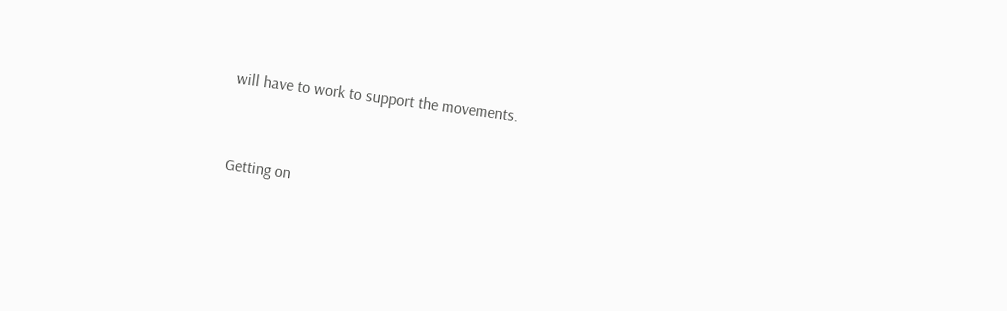will have to work to support the movements.


Getting on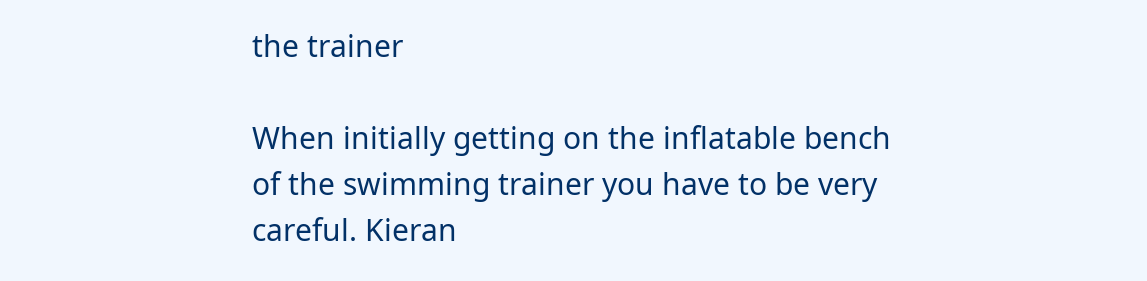the trainer

When initially getting on the inflatable bench of the swimming trainer you have to be very careful. Kieran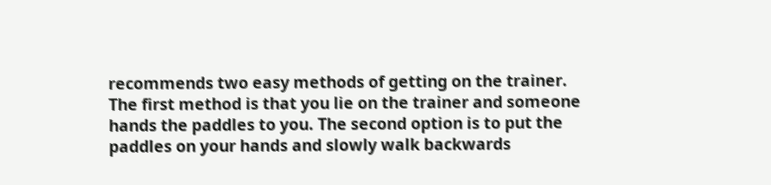recommends two easy methods of getting on the trainer. The first method is that you lie on the trainer and someone hands the paddles to you. The second option is to put the paddles on your hands and slowly walk backwards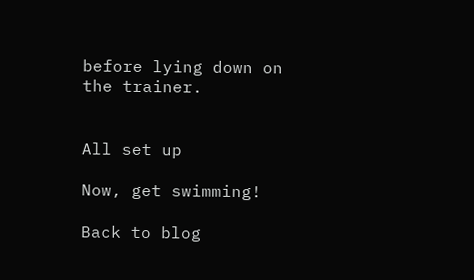before lying down on the trainer.


All set up

Now, get swimming!

Back to blog